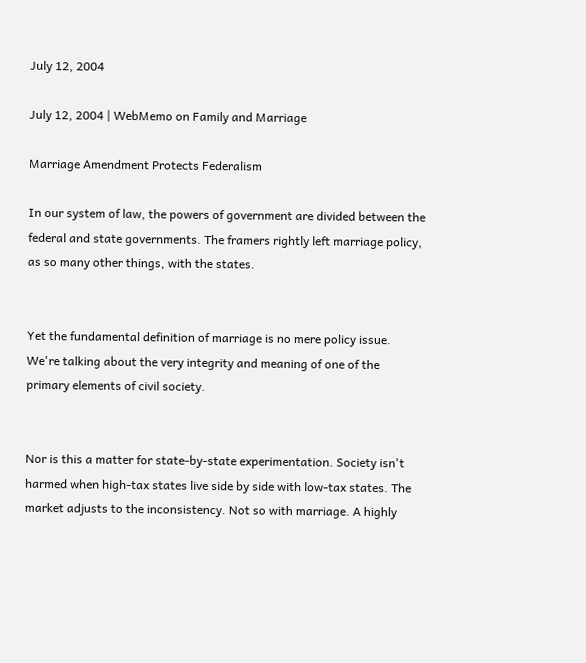July 12, 2004

July 12, 2004 | WebMemo on Family and Marriage

Marriage Amendment Protects Federalism

In our system of law, the powers of government are divided between the federal and state governments. The framers rightly left marriage policy, as so many other things, with the states.


Yet the fundamental definition of marriage is no mere policy issue. We're talking about the very integrity and meaning of one of the primary elements of civil society.


Nor is this a matter for state-by-state experimentation. Society isn't harmed when high-tax states live side by side with low-tax states. The market adjusts to the inconsistency. Not so with marriage. A highly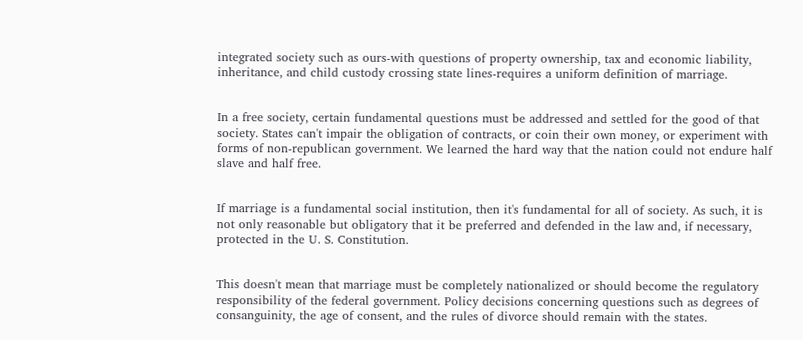integrated society such as ours-with questions of property ownership, tax and economic liability, inheritance, and child custody crossing state lines-requires a uniform definition of marriage.


In a free society, certain fundamental questions must be addressed and settled for the good of that society. States can't impair the obligation of contracts, or coin their own money, or experiment with forms of non-republican government. We learned the hard way that the nation could not endure half slave and half free.


If marriage is a fundamental social institution, then it's fundamental for all of society. As such, it is not only reasonable but obligatory that it be preferred and defended in the law and, if necessary, protected in the U. S. Constitution.


This doesn't mean that marriage must be completely nationalized or should become the regulatory responsibility of the federal government. Policy decisions concerning questions such as degrees of consanguinity, the age of consent, and the rules of divorce should remain with the states.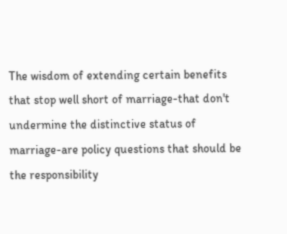The wisdom of extending certain benefits that stop well short of marriage-that don't undermine the distinctive status of marriage-are policy questions that should be the responsibility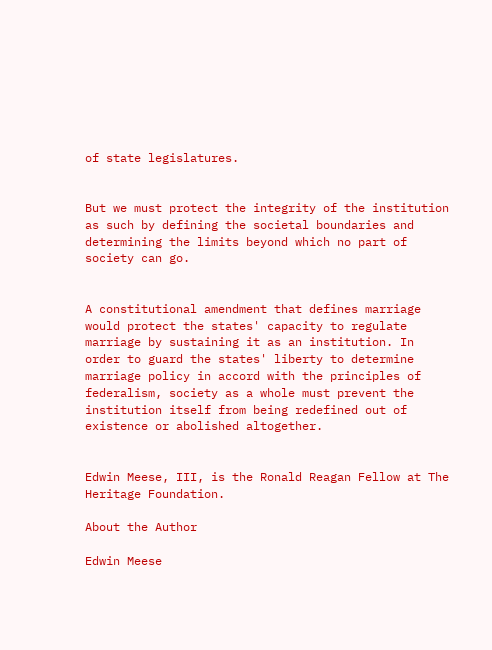of state legislatures.


But we must protect the integrity of the institution as such by defining the societal boundaries and determining the limits beyond which no part of society can go.


A constitutional amendment that defines marriage would protect the states' capacity to regulate marriage by sustaining it as an institution. In order to guard the states' liberty to determine marriage policy in accord with the principles of federalism, society as a whole must prevent the institution itself from being redefined out of existence or abolished altogether.


Edwin Meese, III, is the Ronald Reagan Fellow at The Heritage Foundation.

About the Author

Edwin Meese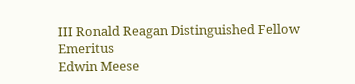III Ronald Reagan Distinguished Fellow Emeritus
Edwin Meese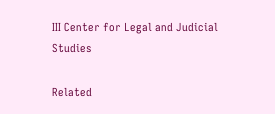III Center for Legal and Judicial Studies

Related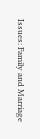Issues: Family and Marriage